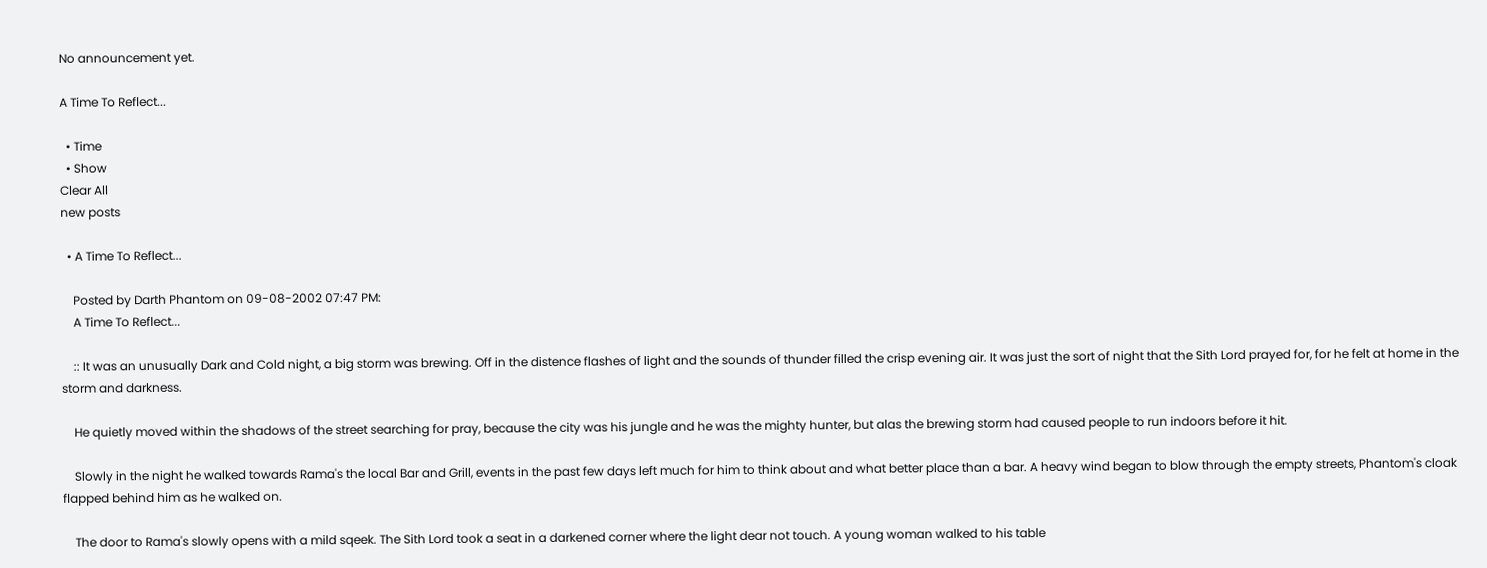No announcement yet.

A Time To Reflect...

  • Time
  • Show
Clear All
new posts

  • A Time To Reflect...

    Posted by Darth Phantom on 09-08-2002 07:47 PM:
    A Time To Reflect...

    :: It was an unusually Dark and Cold night, a big storm was brewing. Off in the distence flashes of light and the sounds of thunder filled the crisp evening air. It was just the sort of night that the Sith Lord prayed for, for he felt at home in the storm and darkness.

    He quietly moved within the shadows of the street searching for pray, because the city was his jungle and he was the mighty hunter, but alas the brewing storm had caused people to run indoors before it hit.

    Slowly in the night he walked towards Rama's the local Bar and Grill, events in the past few days left much for him to think about and what better place than a bar. A heavy wind began to blow through the empty streets, Phantom's cloak flapped behind him as he walked on.

    The door to Rama's slowly opens with a mild sqeek. The Sith Lord took a seat in a darkened corner where the light dear not touch. A young woman walked to his table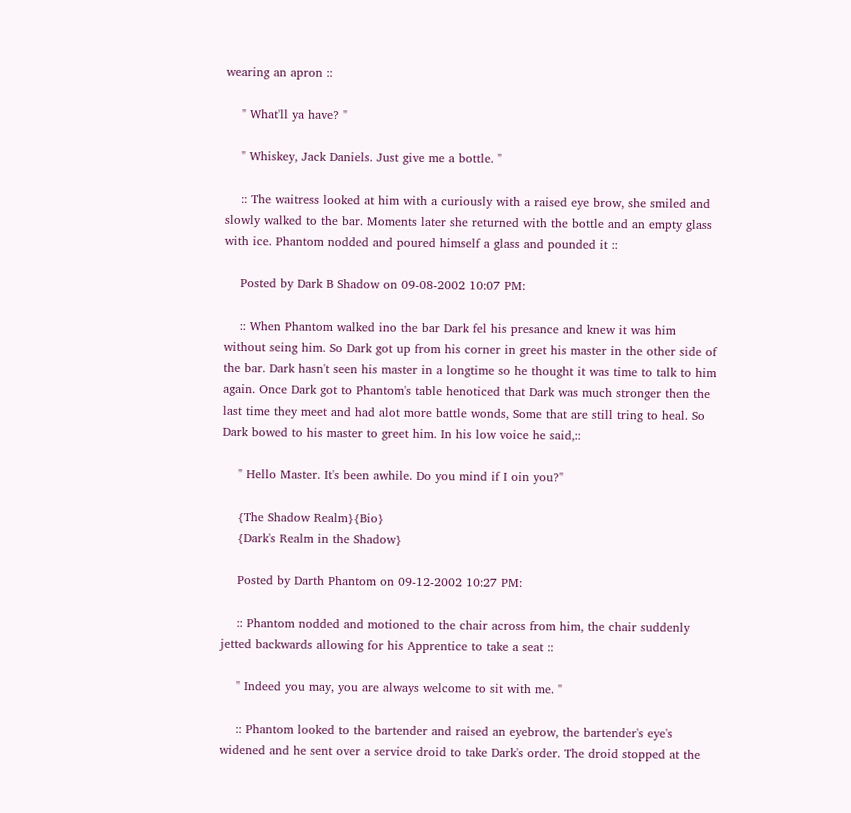wearing an apron ::

    " What'll ya have? "

    " Whiskey, Jack Daniels. Just give me a bottle. "

    :: The waitress looked at him with a curiously with a raised eye brow, she smiled and slowly walked to the bar. Moments later she returned with the bottle and an empty glass with ice. Phantom nodded and poured himself a glass and pounded it ::

    Posted by Dark B Shadow on 09-08-2002 10:07 PM:

    :: When Phantom walked ino the bar Dark fel his presance and knew it was him without seing him. So Dark got up from his corner in greet his master in the other side of the bar. Dark hasn't seen his master in a longtime so he thought it was time to talk to him again. Once Dark got to Phantom's table henoticed that Dark was much stronger then the last time they meet and had alot more battle wonds, Some that are still tring to heal. So Dark bowed to his master to greet him. In his low voice he said,::

    " Hello Master. It's been awhile. Do you mind if I oin you?"

    {The Shadow Realm}{Bio}
    {Dark's Realm in the Shadow}

    Posted by Darth Phantom on 09-12-2002 10:27 PM:

    :: Phantom nodded and motioned to the chair across from him, the chair suddenly jetted backwards allowing for his Apprentice to take a seat ::

    " Indeed you may, you are always welcome to sit with me. "

    :: Phantom looked to the bartender and raised an eyebrow, the bartender's eye's widened and he sent over a service droid to take Dark's order. The droid stopped at the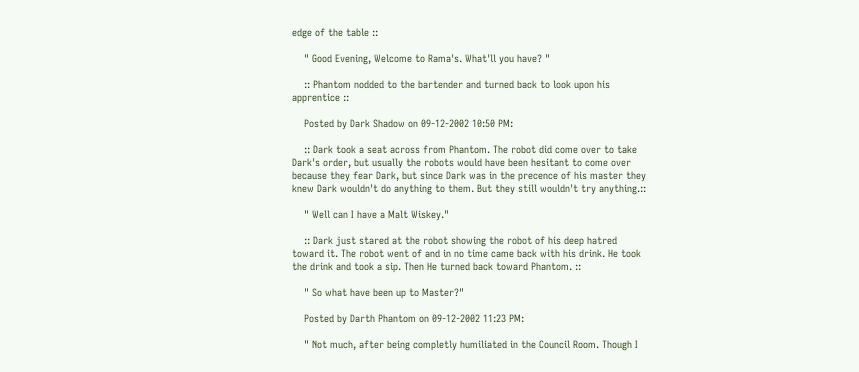edge of the table ::

    " Good Evening, Welcome to Rama's. What'll you have? "

    :: Phantom nodded to the bartender and turned back to look upon his apprentice ::

    Posted by Dark Shadow on 09-12-2002 10:50 PM:

    :: Dark took a seat across from Phantom. The robot did come over to take Dark's order, but usually the robots would have been hesitant to come over because they fear Dark, but since Dark was in the precence of his master they knew Dark wouldn't do anything to them. But they still wouldn't try anything.::

    " Well can I have a Malt Wiskey."

    :: Dark just stared at the robot showing the robot of his deep hatred toward it. The robot went of and in no time came back with his drink. He took the drink and took a sip. Then He turned back toward Phantom. ::

    " So what have been up to Master?"

    Posted by Darth Phantom on 09-12-2002 11:23 PM:

    " Not much, after being completly humiliated in the Council Room. Though I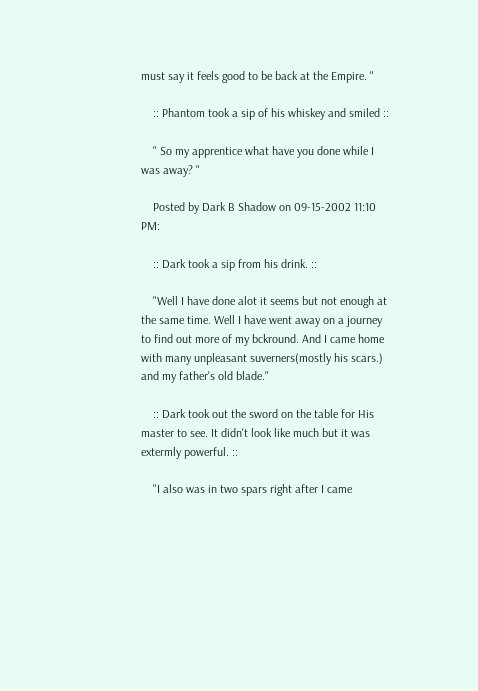must say it feels good to be back at the Empire. "

    :: Phantom took a sip of his whiskey and smiled ::

    " So my apprentice what have you done while I was away? "

    Posted by Dark B Shadow on 09-15-2002 11:10 PM:

    :: Dark took a sip from his drink. ::

    "Well I have done alot it seems but not enough at the same time. Well I have went away on a journey to find out more of my bckround. And I came home with many unpleasant suverners(mostly his scars.) and my father's old blade."

    :: Dark took out the sword on the table for His master to see. It didn't look like much but it was extermly powerful. ::

    "I also was in two spars right after I came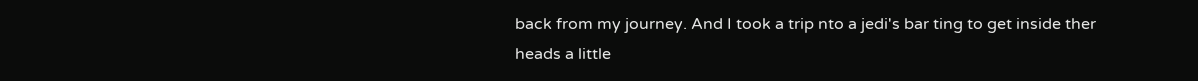back from my journey. And I took a trip nto a jedi's bar ting to get inside ther heads a little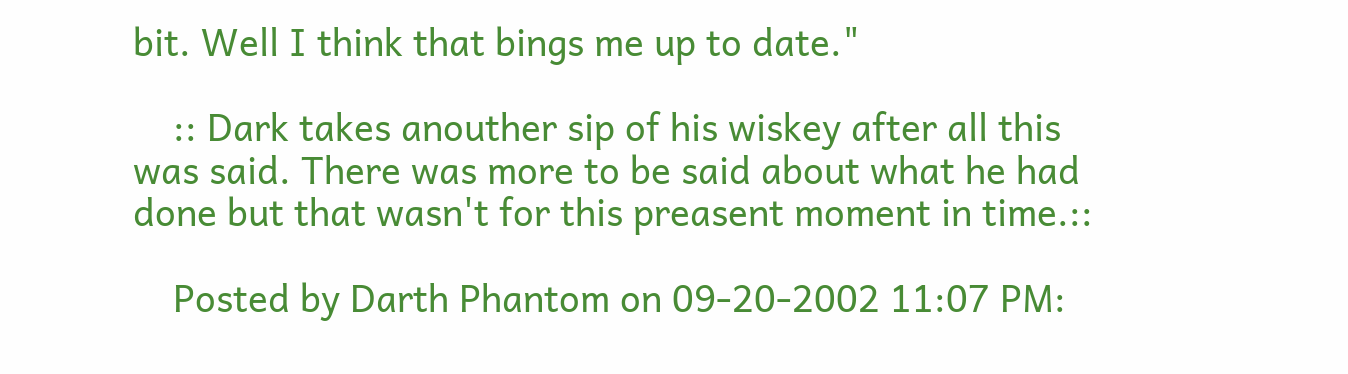bit. Well I think that bings me up to date."

    :: Dark takes anouther sip of his wiskey after all this was said. There was more to be said about what he had done but that wasn't for this preasent moment in time.::

    Posted by Darth Phantom on 09-20-2002 11:07 PM: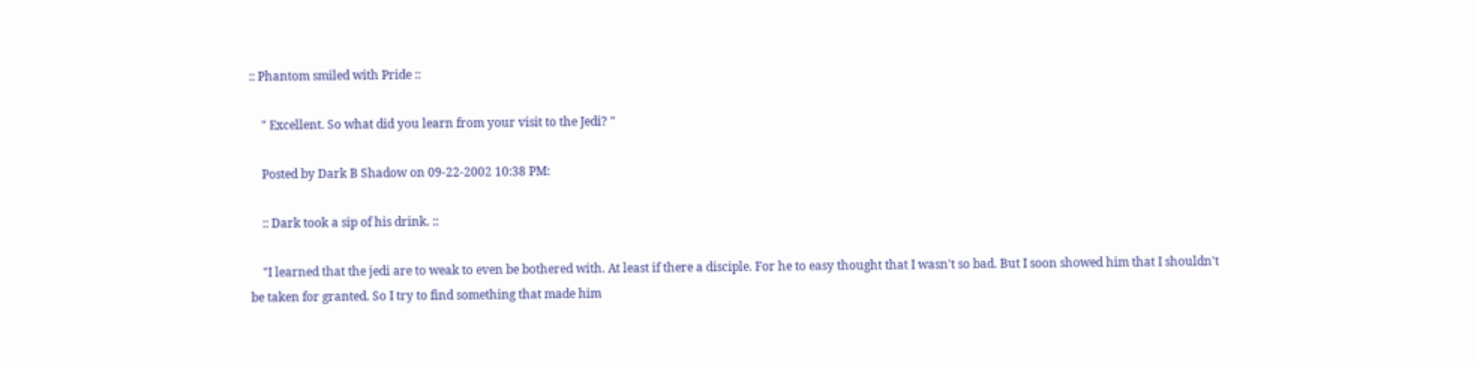:: Phantom smiled with Pride ::

    " Excellent. So what did you learn from your visit to the Jedi? "

    Posted by Dark B Shadow on 09-22-2002 10:38 PM:

    :: Dark took a sip of his drink. ::

    "I learned that the jedi are to weak to even be bothered with. At least if there a disciple. For he to easy thought that I wasn't so bad. But I soon showed him that I shouldn't be taken for granted. So I try to find something that made him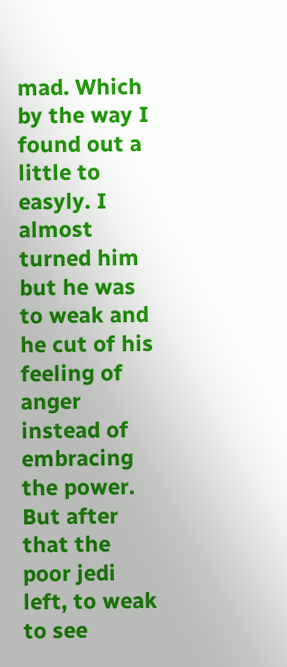mad. Which by the way I found out a little to easyly. I almost turned him but he was to weak and he cut of his feeling of anger instead of embracing the power. But after that the poor jedi left, to weak to see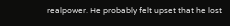realpower. He probably felt upset that he lost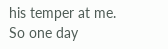his temper at me. So one day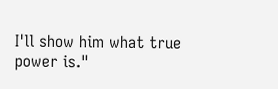I'll show him what true power is."